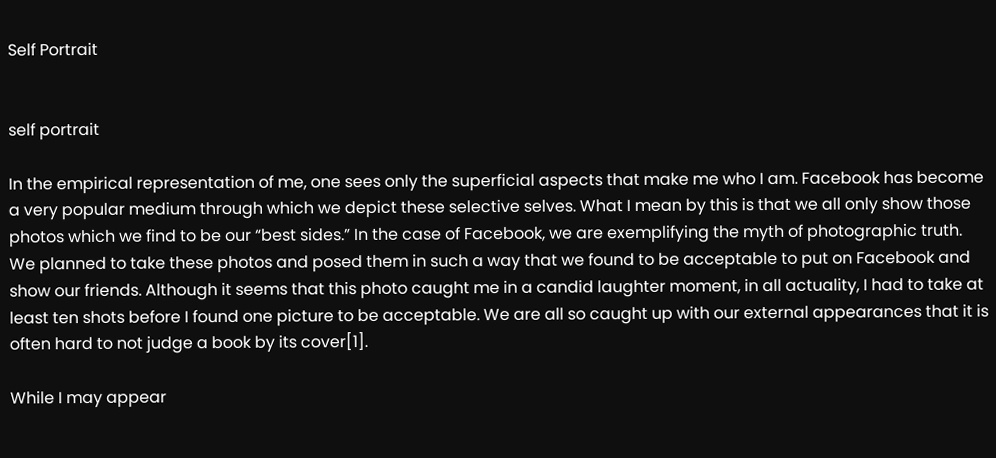Self Portrait


self portrait

In the empirical representation of me, one sees only the superficial aspects that make me who I am. Facebook has become a very popular medium through which we depict these selective selves. What I mean by this is that we all only show those photos which we find to be our “best sides.” In the case of Facebook, we are exemplifying the myth of photographic truth. We planned to take these photos and posed them in such a way that we found to be acceptable to put on Facebook and show our friends. Although it seems that this photo caught me in a candid laughter moment, in all actuality, I had to take at least ten shots before I found one picture to be acceptable. We are all so caught up with our external appearances that it is often hard to not judge a book by its cover[1].

While I may appear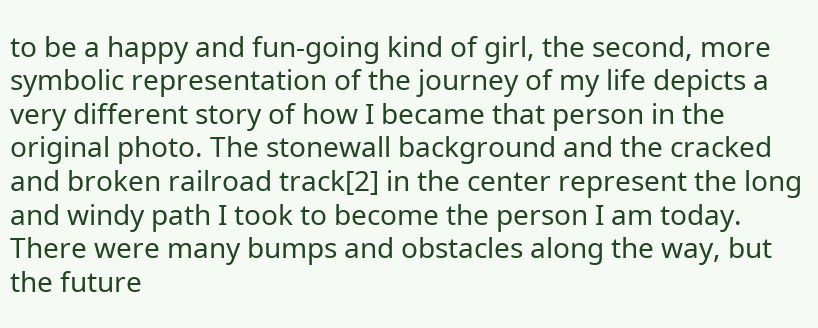to be a happy and fun-going kind of girl, the second, more symbolic representation of the journey of my life depicts a very different story of how I became that person in the original photo. The stonewall background and the cracked and broken railroad track[2] in the center represent the long and windy path I took to become the person I am today. There were many bumps and obstacles along the way, but the future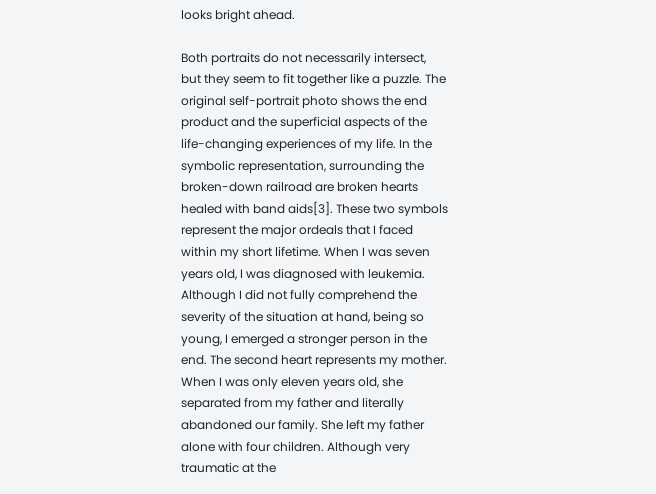looks bright ahead.

Both portraits do not necessarily intersect, but they seem to fit together like a puzzle. The original self-portrait photo shows the end product and the superficial aspects of the life-changing experiences of my life. In the symbolic representation, surrounding the broken-down railroad are broken hearts healed with band aids[3]. These two symbols represent the major ordeals that I faced within my short lifetime. When I was seven years old, I was diagnosed with leukemia. Although I did not fully comprehend the severity of the situation at hand, being so young, I emerged a stronger person in the end. The second heart represents my mother. When I was only eleven years old, she separated from my father and literally abandoned our family. She left my father alone with four children. Although very traumatic at the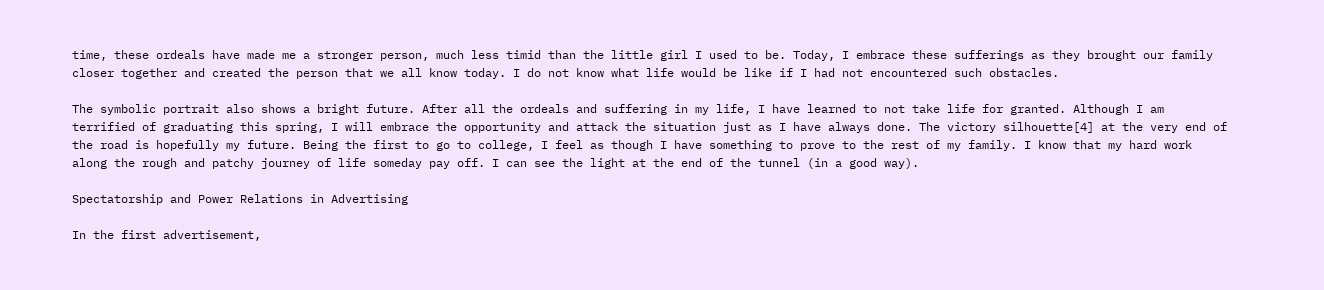time, these ordeals have made me a stronger person, much less timid than the little girl I used to be. Today, I embrace these sufferings as they brought our family closer together and created the person that we all know today. I do not know what life would be like if I had not encountered such obstacles.

The symbolic portrait also shows a bright future. After all the ordeals and suffering in my life, I have learned to not take life for granted. Although I am terrified of graduating this spring, I will embrace the opportunity and attack the situation just as I have always done. The victory silhouette[4] at the very end of the road is hopefully my future. Being the first to go to college, I feel as though I have something to prove to the rest of my family. I know that my hard work along the rough and patchy journey of life someday pay off. I can see the light at the end of the tunnel (in a good way).

Spectatorship and Power Relations in Advertising

In the first advertisement,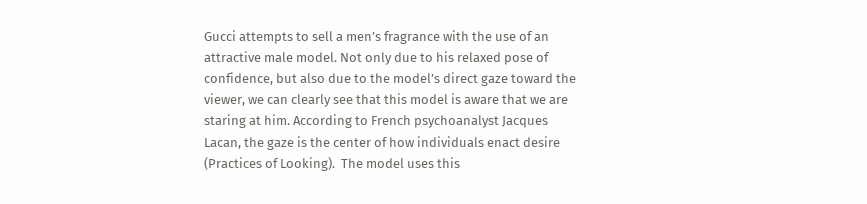Gucci attempts to sell a men’s fragrance with the use of an attractive male model. Not only due to his relaxed pose of confidence, but also due to the model’s direct gaze toward the viewer, we can clearly see that this model is aware that we are staring at him. According to French psychoanalyst Jacques Lacan, the gaze is the center of how individuals enact desire (Practices of Looking).  The model uses this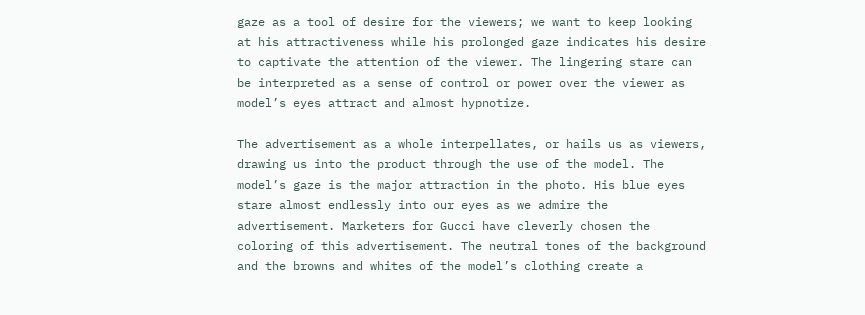gaze as a tool of desire for the viewers; we want to keep looking at his attractiveness while his prolonged gaze indicates his desire to captivate the attention of the viewer. The lingering stare can be interpreted as a sense of control or power over the viewer as model’s eyes attract and almost hypnotize.

The advertisement as a whole interpellates, or hails us as viewers, drawing us into the product through the use of the model. The model’s gaze is the major attraction in the photo. His blue eyes stare almost endlessly into our eyes as we admire the advertisement. Marketers for Gucci have cleverly chosen the coloring of this advertisement. The neutral tones of the background and the browns and whites of the model’s clothing create a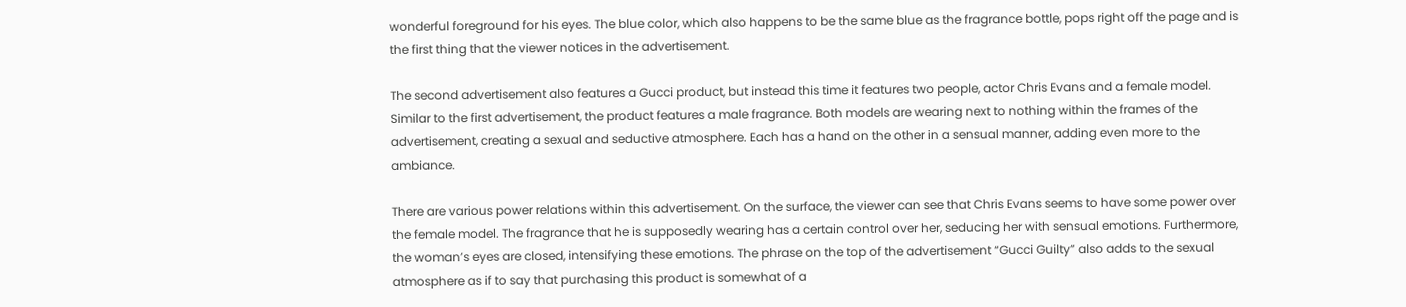wonderful foreground for his eyes. The blue color, which also happens to be the same blue as the fragrance bottle, pops right off the page and is the first thing that the viewer notices in the advertisement.

The second advertisement also features a Gucci product, but instead this time it features two people, actor Chris Evans and a female model. Similar to the first advertisement, the product features a male fragrance. Both models are wearing next to nothing within the frames of the advertisement, creating a sexual and seductive atmosphere. Each has a hand on the other in a sensual manner, adding even more to the ambiance.

There are various power relations within this advertisement. On the surface, the viewer can see that Chris Evans seems to have some power over the female model. The fragrance that he is supposedly wearing has a certain control over her, seducing her with sensual emotions. Furthermore, the woman’s eyes are closed, intensifying these emotions. The phrase on the top of the advertisement “Gucci Guilty” also adds to the sexual atmosphere as if to say that purchasing this product is somewhat of a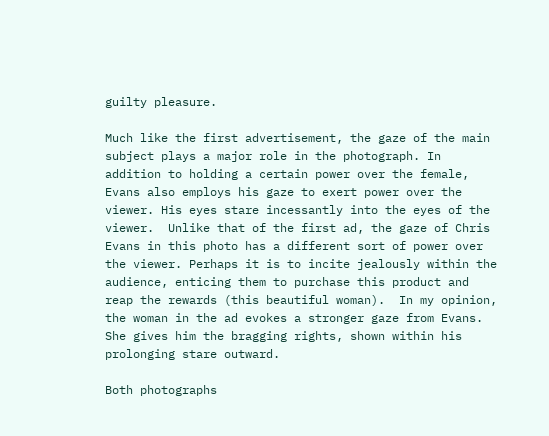guilty pleasure.

Much like the first advertisement, the gaze of the main subject plays a major role in the photograph. In addition to holding a certain power over the female, Evans also employs his gaze to exert power over the viewer. His eyes stare incessantly into the eyes of the viewer.  Unlike that of the first ad, the gaze of Chris Evans in this photo has a different sort of power over the viewer. Perhaps it is to incite jealously within the audience, enticing them to purchase this product and reap the rewards (this beautiful woman).  In my opinion, the woman in the ad evokes a stronger gaze from Evans. She gives him the bragging rights, shown within his prolonging stare outward.

Both photographs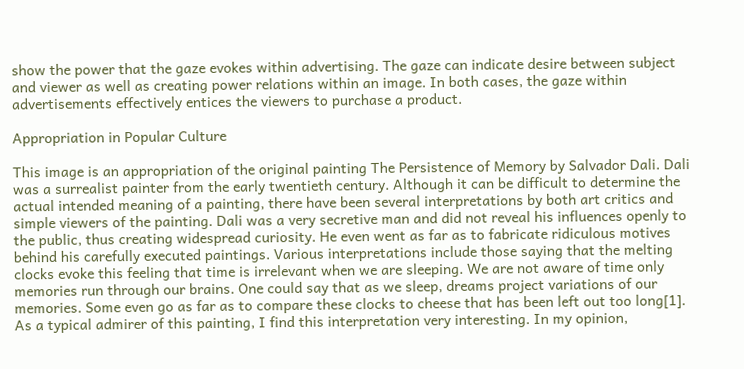show the power that the gaze evokes within advertising. The gaze can indicate desire between subject and viewer as well as creating power relations within an image. In both cases, the gaze within advertisements effectively entices the viewers to purchase a product.

Appropriation in Popular Culture

This image is an appropriation of the original painting The Persistence of Memory by Salvador Dali. Dali was a surrealist painter from the early twentieth century. Although it can be difficult to determine the actual intended meaning of a painting, there have been several interpretations by both art critics and simple viewers of the painting. Dali was a very secretive man and did not reveal his influences openly to the public, thus creating widespread curiosity. He even went as far as to fabricate ridiculous motives behind his carefully executed paintings. Various interpretations include those saying that the melting clocks evoke this feeling that time is irrelevant when we are sleeping. We are not aware of time only memories run through our brains. One could say that as we sleep, dreams project variations of our memories. Some even go as far as to compare these clocks to cheese that has been left out too long[1]. As a typical admirer of this painting, I find this interpretation very interesting. In my opinion,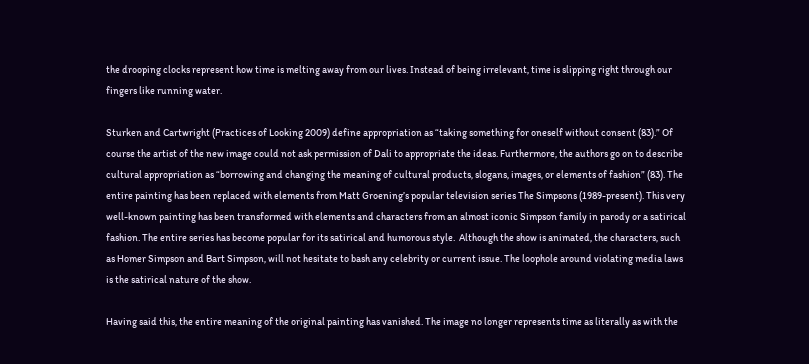the drooping clocks represent how time is melting away from our lives. Instead of being irrelevant, time is slipping right through our fingers like running water.

Sturken and Cartwright (Practices of Looking 2009) define appropriation as “taking something for oneself without consent (83).” Of course the artist of the new image could not ask permission of Dali to appropriate the ideas. Furthermore, the authors go on to describe cultural appropriation as “borrowing and changing the meaning of cultural products, slogans, images, or elements of fashion” (83). The entire painting has been replaced with elements from Matt Groening’s popular television series The Simpsons (1989-present). This very well-known painting has been transformed with elements and characters from an almost iconic Simpson family in parody or a satirical fashion. The entire series has become popular for its satirical and humorous style.  Although the show is animated, the characters, such as Homer Simpson and Bart Simpson, will not hesitate to bash any celebrity or current issue. The loophole around violating media laws is the satirical nature of the show.

Having said this, the entire meaning of the original painting has vanished. The image no longer represents time as literally as with the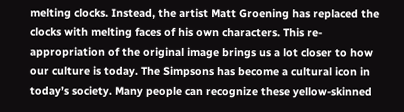melting clocks. Instead, the artist Matt Groening has replaced the clocks with melting faces of his own characters. This re-appropriation of the original image brings us a lot closer to how our culture is today. The Simpsons has become a cultural icon in today’s society. Many people can recognize these yellow-skinned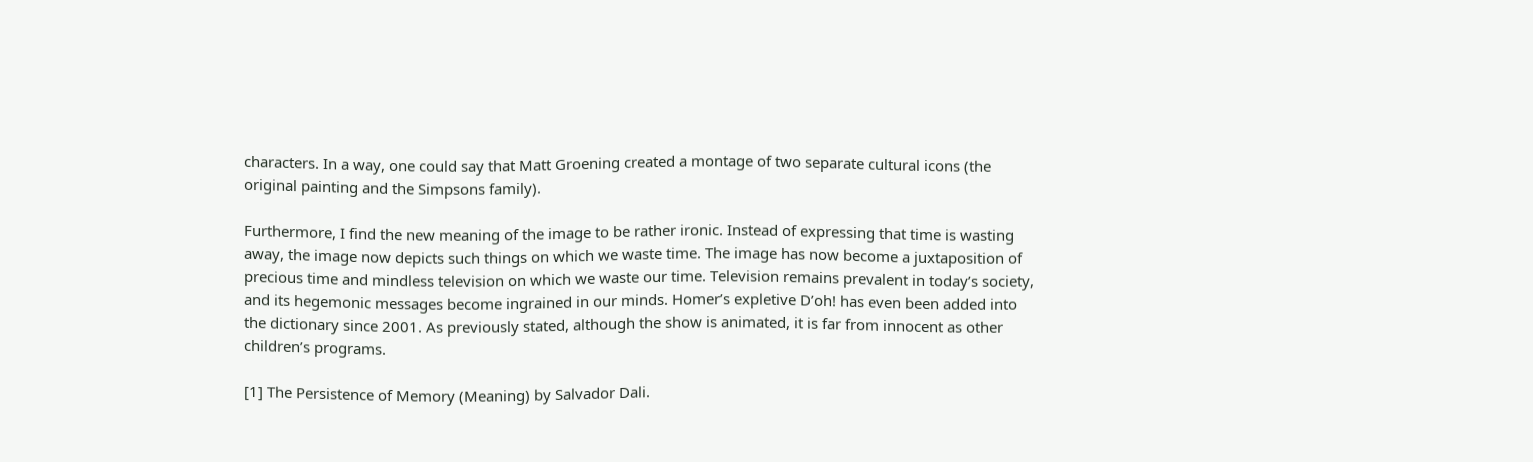characters. In a way, one could say that Matt Groening created a montage of two separate cultural icons (the original painting and the Simpsons family).

Furthermore, I find the new meaning of the image to be rather ironic. Instead of expressing that time is wasting away, the image now depicts such things on which we waste time. The image has now become a juxtaposition of precious time and mindless television on which we waste our time. Television remains prevalent in today’s society, and its hegemonic messages become ingrained in our minds. Homer’s expletive D’oh! has even been added into the dictionary since 2001. As previously stated, although the show is animated, it is far from innocent as other children’s programs.

[1] The Persistence of Memory (Meaning) by Salvador Dali.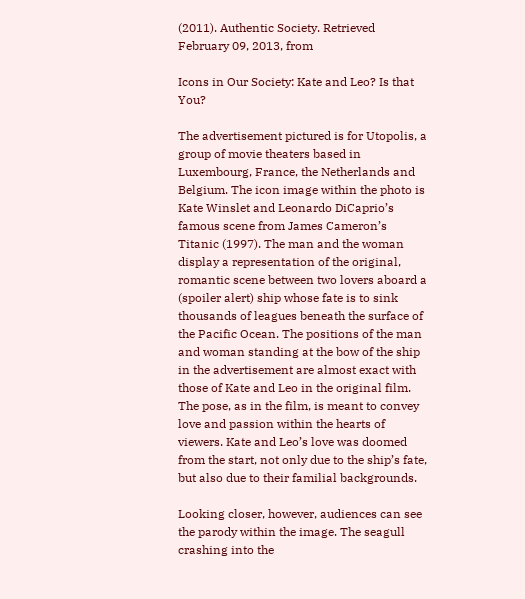(2011). Authentic Society. Retrieved February 09, 2013, from

Icons in Our Society: Kate and Leo? Is that You?

The advertisement pictured is for Utopolis, a group of movie theaters based in Luxembourg, France, the Netherlands and Belgium. The icon image within the photo is Kate Winslet and Leonardo DiCaprio’s famous scene from James Cameron’s Titanic (1997). The man and the woman display a representation of the original, romantic scene between two lovers aboard a (spoiler alert) ship whose fate is to sink thousands of leagues beneath the surface of the Pacific Ocean. The positions of the man and woman standing at the bow of the ship in the advertisement are almost exact with those of Kate and Leo in the original film. The pose, as in the film, is meant to convey love and passion within the hearts of viewers. Kate and Leo’s love was doomed from the start, not only due to the ship’s fate, but also due to their familial backgrounds.

Looking closer, however, audiences can see the parody within the image. The seagull crashing into the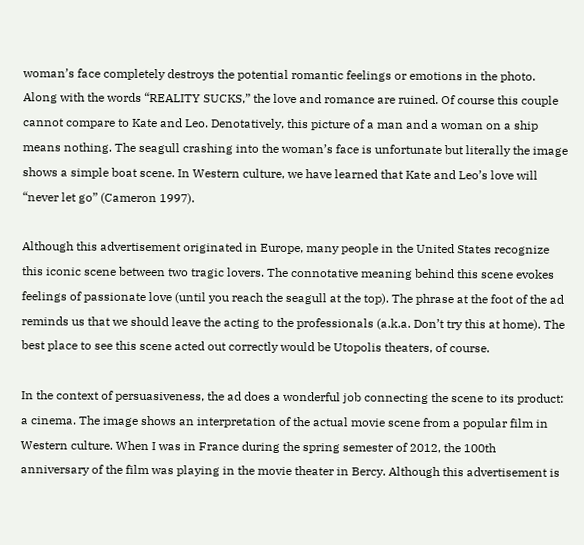woman’s face completely destroys the potential romantic feelings or emotions in the photo. Along with the words “REALITY SUCKS,” the love and romance are ruined. Of course this couple cannot compare to Kate and Leo. Denotatively, this picture of a man and a woman on a ship means nothing. The seagull crashing into the woman’s face is unfortunate but literally the image shows a simple boat scene. In Western culture, we have learned that Kate and Leo’s love will “never let go” (Cameron 1997).

Although this advertisement originated in Europe, many people in the United States recognize this iconic scene between two tragic lovers. The connotative meaning behind this scene evokes feelings of passionate love (until you reach the seagull at the top). The phrase at the foot of the ad reminds us that we should leave the acting to the professionals (a.k.a. Don’t try this at home). The best place to see this scene acted out correctly would be Utopolis theaters, of course.

In the context of persuasiveness, the ad does a wonderful job connecting the scene to its product:  a cinema. The image shows an interpretation of the actual movie scene from a popular film in Western culture. When I was in France during the spring semester of 2012, the 100th anniversary of the film was playing in the movie theater in Bercy. Although this advertisement is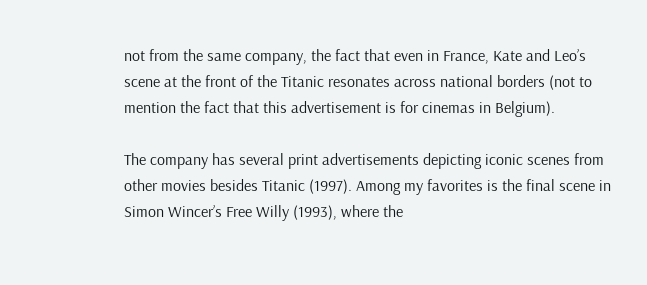not from the same company, the fact that even in France, Kate and Leo’s scene at the front of the Titanic resonates across national borders (not to mention the fact that this advertisement is for cinemas in Belgium).

The company has several print advertisements depicting iconic scenes from other movies besides Titanic (1997). Among my favorites is the final scene in Simon Wincer’s Free Willy (1993), where the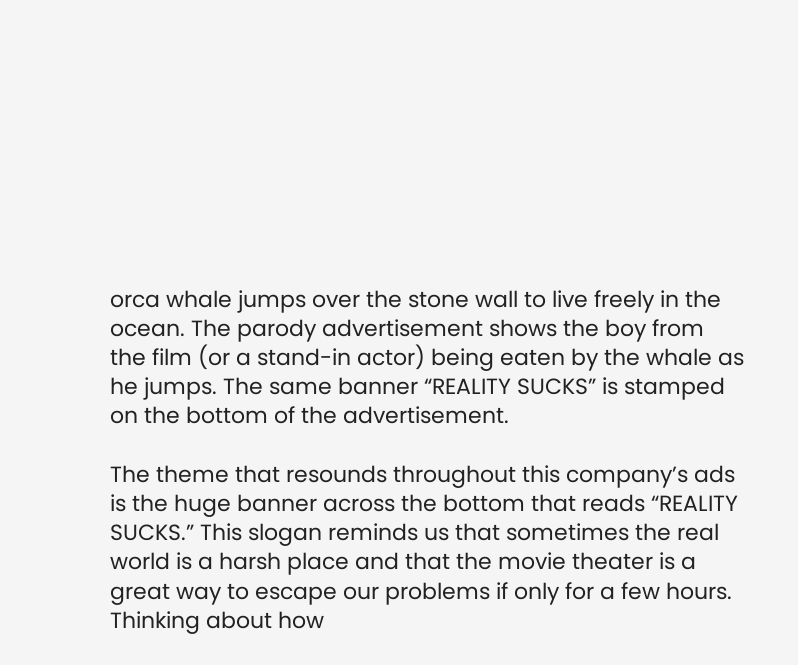orca whale jumps over the stone wall to live freely in the ocean. The parody advertisement shows the boy from the film (or a stand-in actor) being eaten by the whale as he jumps. The same banner “REALITY SUCKS” is stamped on the bottom of the advertisement.

The theme that resounds throughout this company’s ads is the huge banner across the bottom that reads “REALITY SUCKS.” This slogan reminds us that sometimes the real world is a harsh place and that the movie theater is a great way to escape our problems if only for a few hours. Thinking about how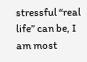stressful “real life” can be, I am most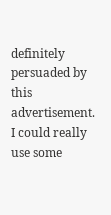definitely persuaded by this advertisement. I could really use some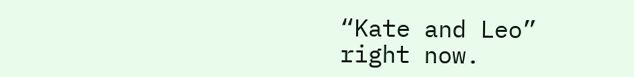“Kate and Leo” right now.